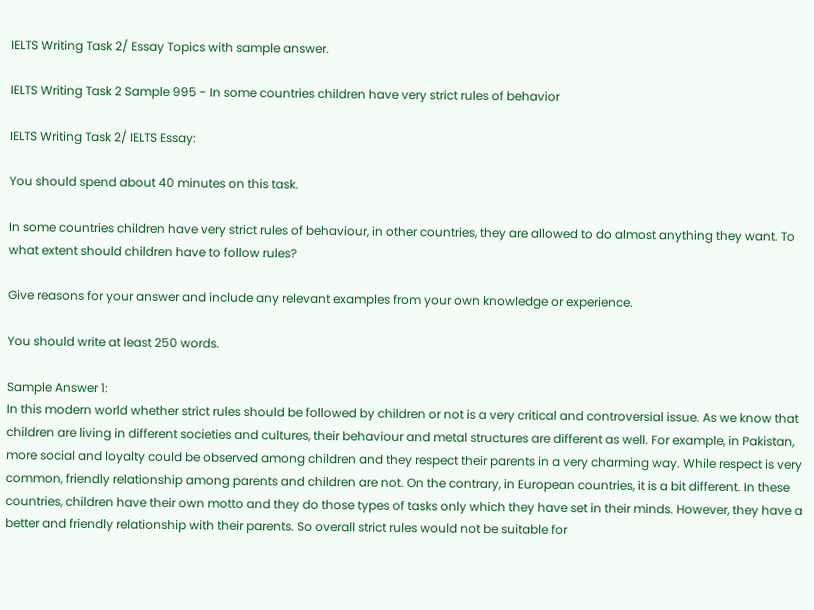IELTS Writing Task 2/ Essay Topics with sample answer.

IELTS Writing Task 2 Sample 995 - In some countries children have very strict rules of behavior

IELTS Writing Task 2/ IELTS Essay:

You should spend about 40 minutes on this task.

In some countries children have very strict rules of behaviour, in other countries, they are allowed to do almost anything they want. To what extent should children have to follow rules?

Give reasons for your answer and include any relevant examples from your own knowledge or experience.

You should write at least 250 words.

Sample Answer 1:
In this modern world whether strict rules should be followed by children or not is a very critical and controversial issue. As we know that children are living in different societies and cultures, their behaviour and metal structures are different as well. For example, in Pakistan, more social and loyalty could be observed among children and they respect their parents in a very charming way. While respect is very common, friendly relationship among parents and children are not. On the contrary, in European countries, it is a bit different. In these countries, children have their own motto and they do those types of tasks only which they have set in their minds. However, they have a better and friendly relationship with their parents. So overall strict rules would not be suitable for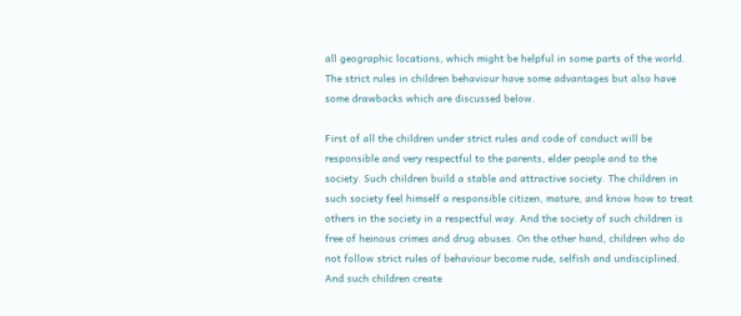all geographic locations, which might be helpful in some parts of the world. The strict rules in children behaviour have some advantages but also have some drawbacks which are discussed below.

First of all the children under strict rules and code of conduct will be responsible and very respectful to the parents, elder people and to the society. Such children build a stable and attractive society. The children in such society feel himself a responsible citizen, mature, and know how to treat others in the society in a respectful way. And the society of such children is free of heinous crimes and drug abuses. On the other hand, children who do not follow strict rules of behaviour become rude, selfish and undisciplined. And such children create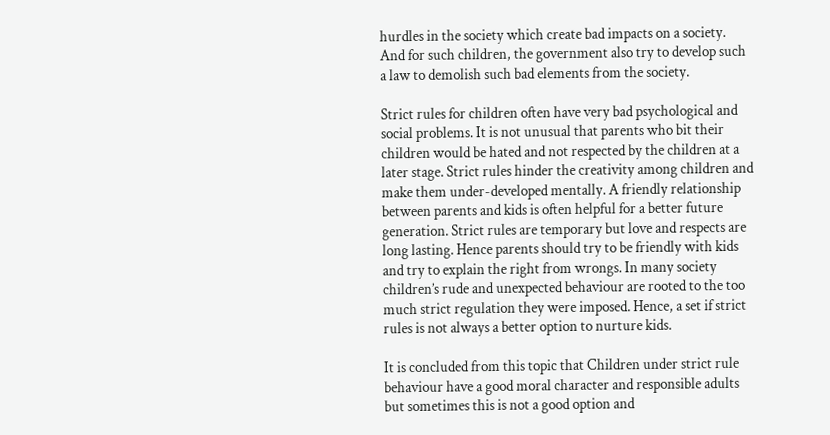hurdles in the society which create bad impacts on a society. And for such children, the government also try to develop such a law to demolish such bad elements from the society.

Strict rules for children often have very bad psychological and social problems. It is not unusual that parents who bit their children would be hated and not respected by the children at a later stage. Strict rules hinder the creativity among children and make them under-developed mentally. A friendly relationship between parents and kids is often helpful for a better future generation. Strict rules are temporary but love and respects are long lasting. Hence parents should try to be friendly with kids and try to explain the right from wrongs. In many society children’s rude and unexpected behaviour are rooted to the too much strict regulation they were imposed. Hence, a set if strict rules is not always a better option to nurture kids.

It is concluded from this topic that Children under strict rule behaviour have a good moral character and responsible adults but sometimes this is not a good option and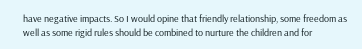have negative impacts. So I would opine that friendly relationship, some freedom as well as some rigid rules should be combined to nurture the children and for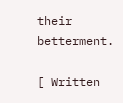their betterment.

[ Written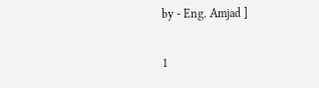by - Eng. Amjad ]

1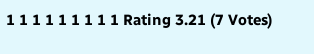1 1 1 1 1 1 1 1 1 Rating 3.21 (7 Votes)